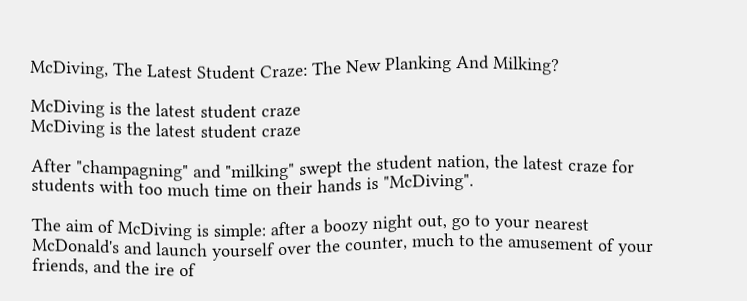McDiving, The Latest Student Craze: The New Planking And Milking?

McDiving is the latest student craze
McDiving is the latest student craze

After "champagning" and "milking" swept the student nation, the latest craze for students with too much time on their hands is "McDiving".

The aim of McDiving is simple: after a boozy night out, go to your nearest McDonald's and launch yourself over the counter, much to the amusement of your friends, and the ire of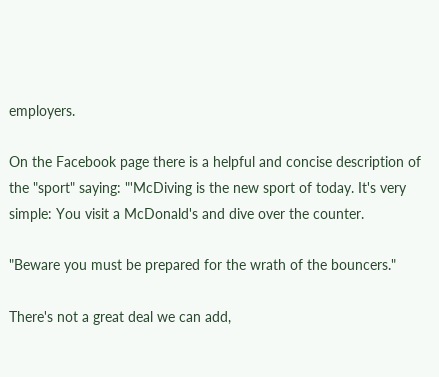employers.

On the Facebook page there is a helpful and concise description of the "sport" saying: "'McDiving is the new sport of today. It's very simple: You visit a McDonald's and dive over the counter.

"Beware you must be prepared for the wrath of the bouncers."

There's not a great deal we can add,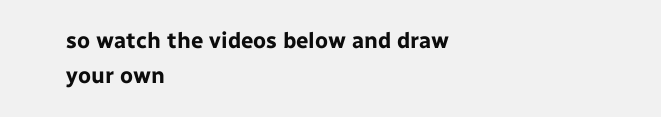so watch the videos below and draw your own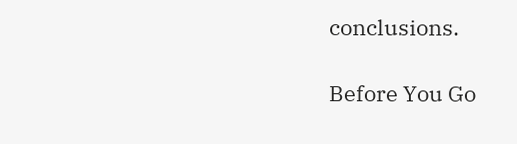conclusions.

Before You Go